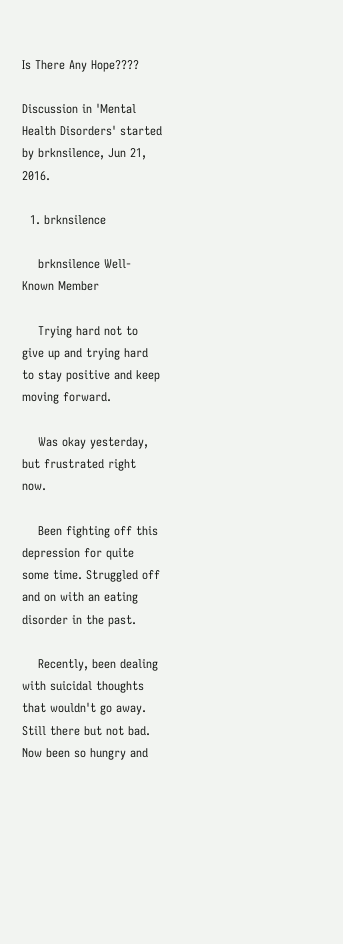Is There Any Hope????

Discussion in 'Mental Health Disorders' started by brknsilence, Jun 21, 2016.

  1. brknsilence

    brknsilence Well-Known Member

    Trying hard not to give up and trying hard to stay positive and keep moving forward.

    Was okay yesterday, but frustrated right now.

    Been fighting off this depression for quite some time. Struggled off and on with an eating disorder in the past.

    Recently, been dealing with suicidal thoughts that wouldn't go away. Still there but not bad. Now been so hungry and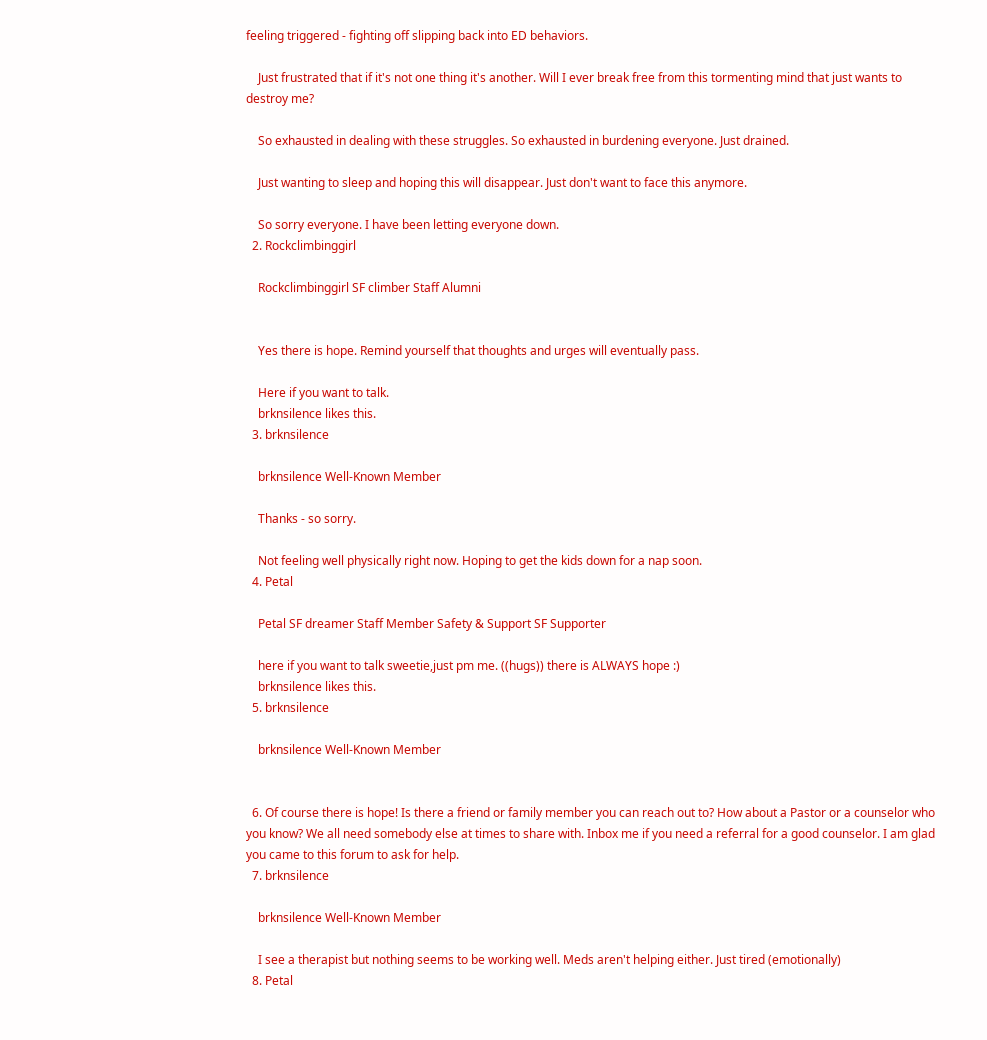feeling triggered - fighting off slipping back into ED behaviors.

    Just frustrated that if it's not one thing it's another. Will I ever break free from this tormenting mind that just wants to destroy me?

    So exhausted in dealing with these struggles. So exhausted in burdening everyone. Just drained.

    Just wanting to sleep and hoping this will disappear. Just don't want to face this anymore.

    So sorry everyone. I have been letting everyone down.
  2. Rockclimbinggirl

    Rockclimbinggirl SF climber Staff Alumni


    Yes there is hope. Remind yourself that thoughts and urges will eventually pass.

    Here if you want to talk.
    brknsilence likes this.
  3. brknsilence

    brknsilence Well-Known Member

    Thanks - so sorry.

    Not feeling well physically right now. Hoping to get the kids down for a nap soon.
  4. Petal

    Petal SF dreamer Staff Member Safety & Support SF Supporter

    here if you want to talk sweetie,just pm me. ((hugs)) there is ALWAYS hope :)
    brknsilence likes this.
  5. brknsilence

    brknsilence Well-Known Member


  6. Of course there is hope! Is there a friend or family member you can reach out to? How about a Pastor or a counselor who you know? We all need somebody else at times to share with. Inbox me if you need a referral for a good counselor. I am glad you came to this forum to ask for help.
  7. brknsilence

    brknsilence Well-Known Member

    I see a therapist but nothing seems to be working well. Meds aren't helping either. Just tired (emotionally)
  8. Petal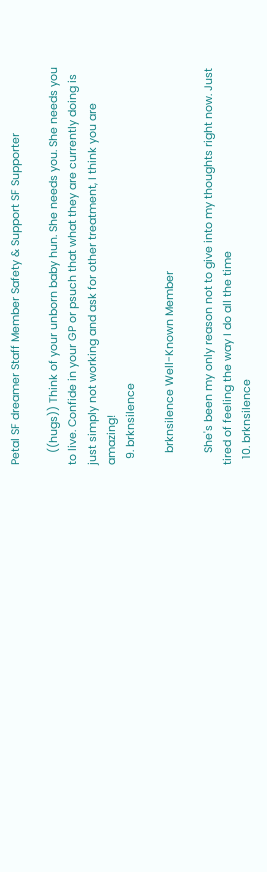Petal SF dreamer Staff Member Safety & Support SF Supporter

    ((hugs)) Think of your unborn baby hun. She needs you. She needs you to live. Confide in your GP or psuch that what they are currently doing is just simply not working and ask for other treatment, I think you are amazing!
  9. brknsilence

    brknsilence Well-Known Member

    She's been my only reason not to give into my thoughts right now. Just tired of feeling the way I do all the time
  10. brknsilence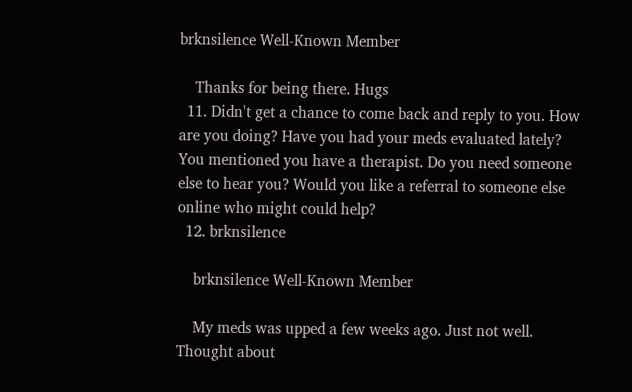brknsilence Well-Known Member

    Thanks for being there. Hugs
  11. Didn't get a chance to come back and reply to you. How are you doing? Have you had your meds evaluated lately? You mentioned you have a therapist. Do you need someone else to hear you? Would you like a referral to someone else online who might could help?
  12. brknsilence

    brknsilence Well-Known Member

    My meds was upped a few weeks ago. Just not well. Thought about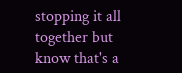stopping it all together but know that's a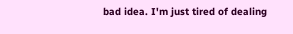bad idea. I'm just tired of dealing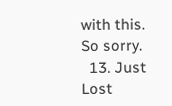with this. So sorry.
  13. Just Lost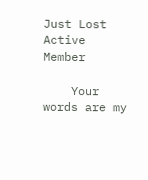Just Lost Active Member

    Your words are my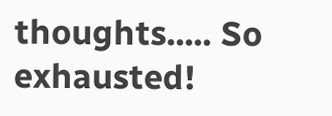thoughts..... So exhausted!